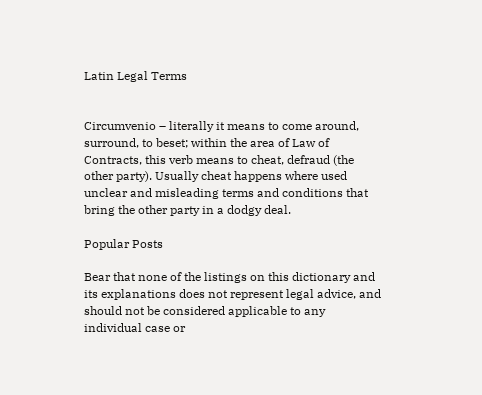Latin Legal Terms


Circumvenio – literally it means to come around, surround, to beset; within the area of Law of Contracts, this verb means to cheat, defraud (the other party). Usually cheat happens where used unclear and misleading terms and conditions that bring the other party in a dodgy deal.

Popular Posts

Bear that none of the listings on this dictionary and its explanations does not represent legal advice, and should not be considered applicable to any individual case or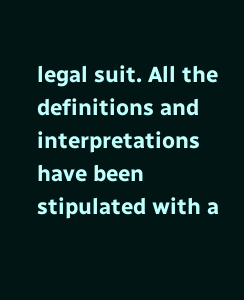legal suit. All the definitions and interpretations have been stipulated with a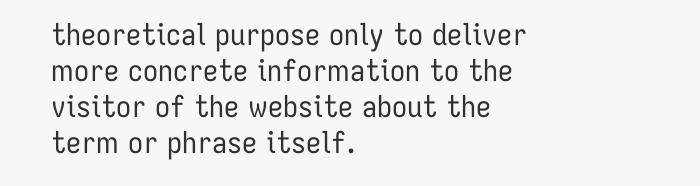theoretical purpose only to deliver more concrete information to the visitor of the website about the term or phrase itself.